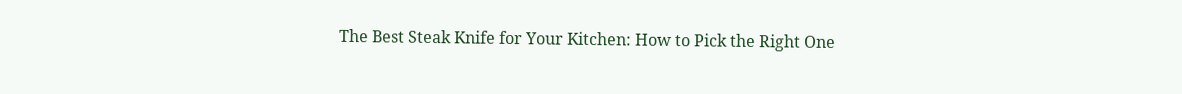The Best Steak Knife for Your Kitchen: How to Pick the Right One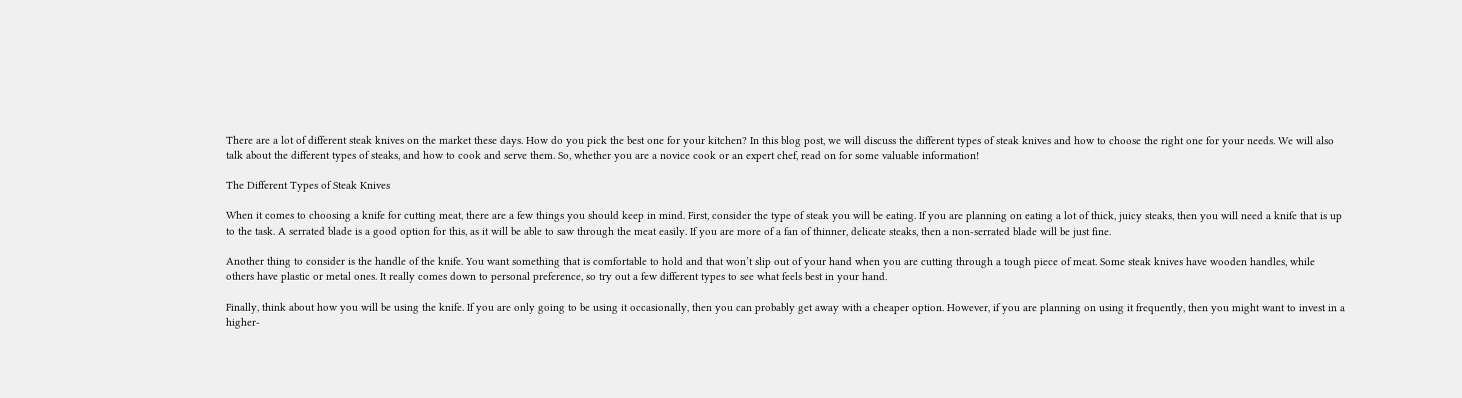There are a lot of different steak knives on the market these days. How do you pick the best one for your kitchen? In this blog post, we will discuss the different types of steak knives and how to choose the right one for your needs. We will also talk about the different types of steaks, and how to cook and serve them. So, whether you are a novice cook or an expert chef, read on for some valuable information!

The Different Types of Steak Knives

When it comes to choosing a knife for cutting meat, there are a few things you should keep in mind. First, consider the type of steak you will be eating. If you are planning on eating a lot of thick, juicy steaks, then you will need a knife that is up to the task. A serrated blade is a good option for this, as it will be able to saw through the meat easily. If you are more of a fan of thinner, delicate steaks, then a non-serrated blade will be just fine.

Another thing to consider is the handle of the knife. You want something that is comfortable to hold and that won’t slip out of your hand when you are cutting through a tough piece of meat. Some steak knives have wooden handles, while others have plastic or metal ones. It really comes down to personal preference, so try out a few different types to see what feels best in your hand.

Finally, think about how you will be using the knife. If you are only going to be using it occasionally, then you can probably get away with a cheaper option. However, if you are planning on using it frequently, then you might want to invest in a higher-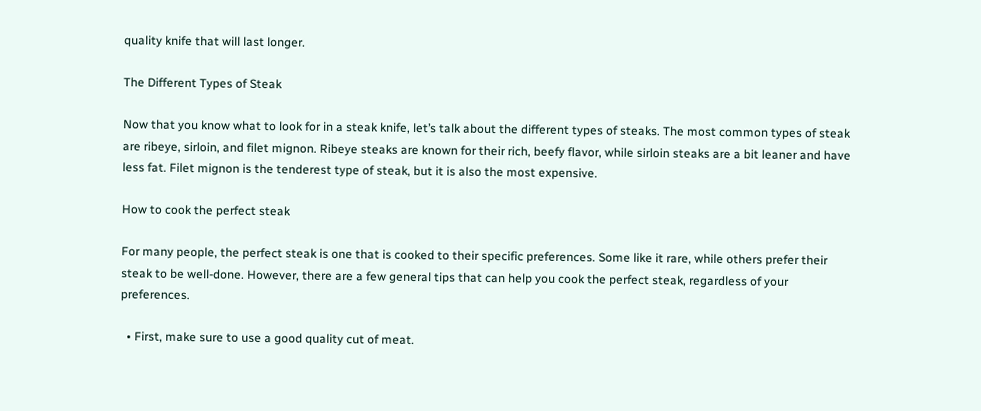quality knife that will last longer.

The Different Types of Steak

Now that you know what to look for in a steak knife, let’s talk about the different types of steaks. The most common types of steak are ribeye, sirloin, and filet mignon. Ribeye steaks are known for their rich, beefy flavor, while sirloin steaks are a bit leaner and have less fat. Filet mignon is the tenderest type of steak, but it is also the most expensive.

How to cook the perfect steak

For many people, the perfect steak is one that is cooked to their specific preferences. Some like it rare, while others prefer their steak to be well-done. However, there are a few general tips that can help you cook the perfect steak, regardless of your preferences.

  • First, make sure to use a good quality cut of meat.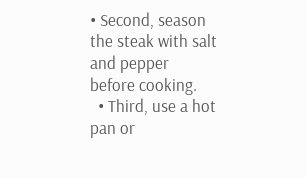• Second, season the steak with salt and pepper before cooking.
  • Third, use a hot pan or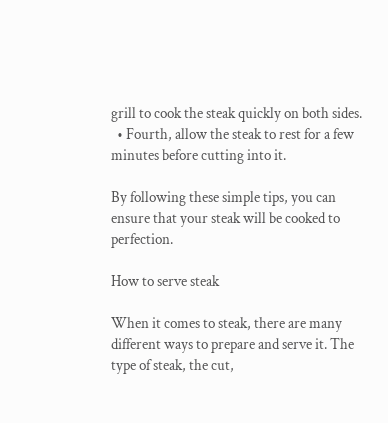grill to cook the steak quickly on both sides.
  • Fourth, allow the steak to rest for a few minutes before cutting into it.

By following these simple tips, you can ensure that your steak will be cooked to perfection.

How to serve steak

When it comes to steak, there are many different ways to prepare and serve it. The type of steak, the cut,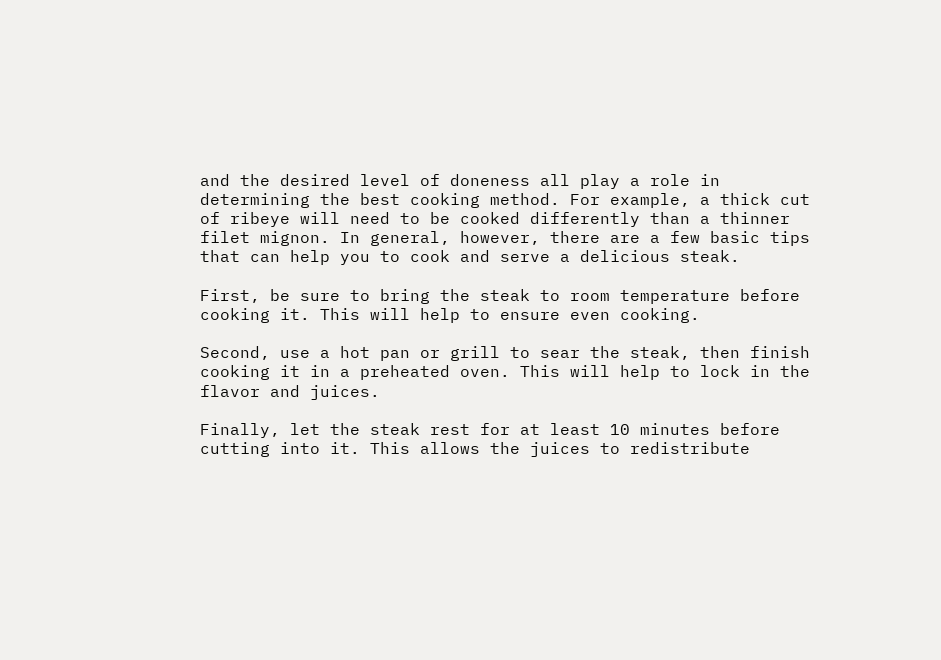and the desired level of doneness all play a role in determining the best cooking method. For example, a thick cut of ribeye will need to be cooked differently than a thinner filet mignon. In general, however, there are a few basic tips that can help you to cook and serve a delicious steak.

First, be sure to bring the steak to room temperature before cooking it. This will help to ensure even cooking.

Second, use a hot pan or grill to sear the steak, then finish cooking it in a preheated oven. This will help to lock in the flavor and juices.

Finally, let the steak rest for at least 10 minutes before cutting into it. This allows the juices to redistribute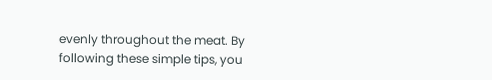evenly throughout the meat. By following these simple tips, you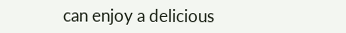can enjoy a delicious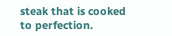steak that is cooked to perfection.